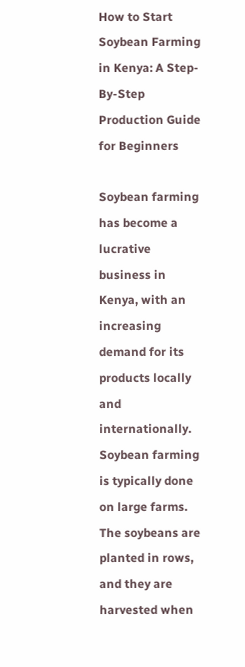How to Start Soybean Farming in Kenya: A Step-By-Step Production Guide for Beginners

Soybean farming has become a lucrative business in Kenya, with an increasing demand for its products locally and internationally. Soybean farming is typically done on large farms. The soybeans are planted in rows, and they are harvested when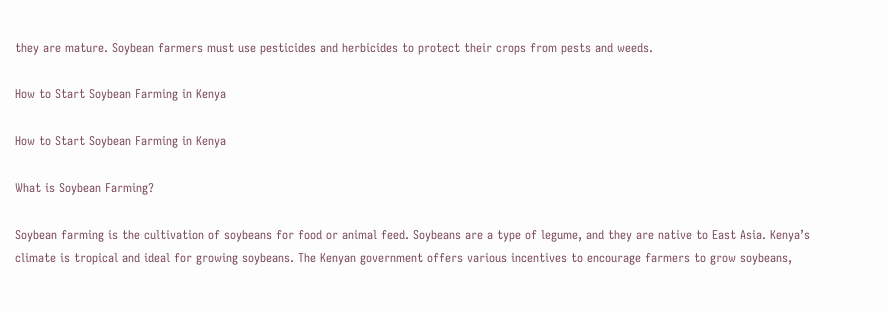they are mature. Soybean farmers must use pesticides and herbicides to protect their crops from pests and weeds.

How to Start Soybean Farming in Kenya

How to Start Soybean Farming in Kenya

What is Soybean Farming?

Soybean farming is the cultivation of soybeans for food or animal feed. Soybeans are a type of legume, and they are native to East Asia. Kenya’s climate is tropical and ideal for growing soybeans. The Kenyan government offers various incentives to encourage farmers to grow soybeans,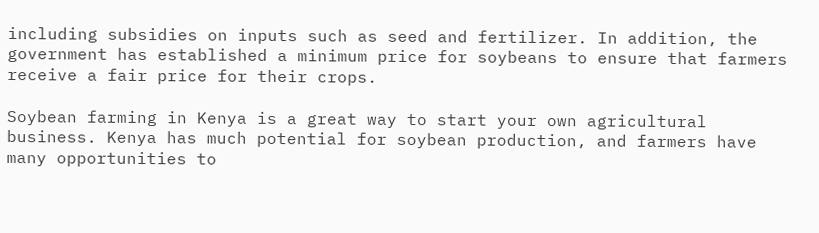including subsidies on inputs such as seed and fertilizer. In addition, the government has established a minimum price for soybeans to ensure that farmers receive a fair price for their crops.

Soybean farming in Kenya is a great way to start your own agricultural business. Kenya has much potential for soybean production, and farmers have many opportunities to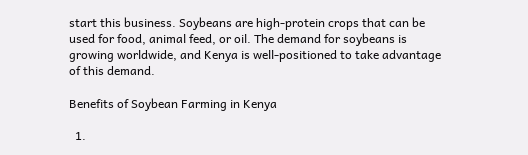start this business. Soybeans are high-protein crops that can be used for food, animal feed, or oil. The demand for soybeans is growing worldwide, and Kenya is well-positioned to take advantage of this demand.

Benefits of Soybean Farming in Kenya

  1.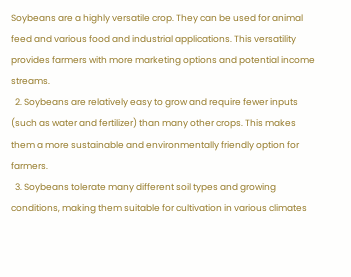Soybeans are a highly versatile crop. They can be used for animal feed and various food and industrial applications. This versatility provides farmers with more marketing options and potential income streams.
  2. Soybeans are relatively easy to grow and require fewer inputs (such as water and fertilizer) than many other crops. This makes them a more sustainable and environmentally friendly option for farmers.
  3. Soybeans tolerate many different soil types and growing conditions, making them suitable for cultivation in various climates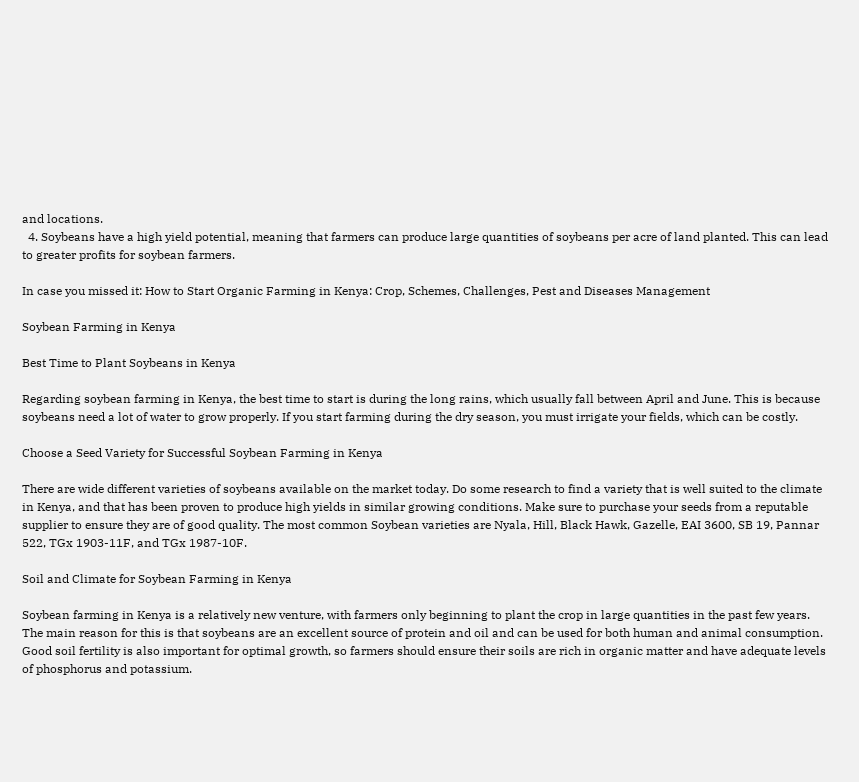and locations.
  4. Soybeans have a high yield potential, meaning that farmers can produce large quantities of soybeans per acre of land planted. This can lead to greater profits for soybean farmers.

In case you missed it: How to Start Organic Farming in Kenya: Crop, Schemes, Challenges, Pest and Diseases Management

Soybean Farming in Kenya

Best Time to Plant Soybeans in Kenya

Regarding soybean farming in Kenya, the best time to start is during the long rains, which usually fall between April and June. This is because soybeans need a lot of water to grow properly. If you start farming during the dry season, you must irrigate your fields, which can be costly.

Choose a Seed Variety for Successful Soybean Farming in Kenya

There are wide different varieties of soybeans available on the market today. Do some research to find a variety that is well suited to the climate in Kenya, and that has been proven to produce high yields in similar growing conditions. Make sure to purchase your seeds from a reputable supplier to ensure they are of good quality. The most common Soybean varieties are Nyala, Hill, Black Hawk, Gazelle, EAI 3600, SB 19, Pannar 522, TGx 1903-11F, and TGx 1987-10F.

Soil and Climate for Soybean Farming in Kenya

Soybean farming in Kenya is a relatively new venture, with farmers only beginning to plant the crop in large quantities in the past few years. The main reason for this is that soybeans are an excellent source of protein and oil and can be used for both human and animal consumption. Good soil fertility is also important for optimal growth, so farmers should ensure their soils are rich in organic matter and have adequate levels of phosphorus and potassium.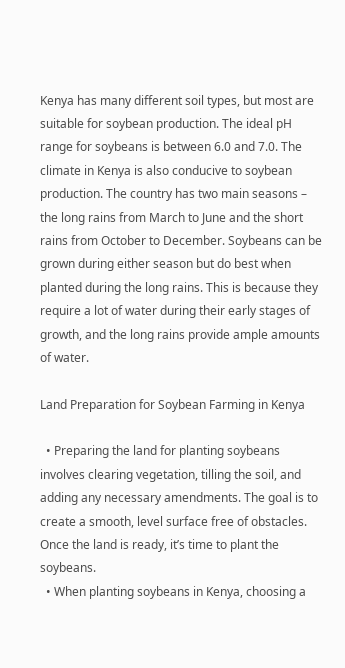Kenya has many different soil types, but most are suitable for soybean production. The ideal pH range for soybeans is between 6.0 and 7.0. The climate in Kenya is also conducive to soybean production. The country has two main seasons – the long rains from March to June and the short rains from October to December. Soybeans can be grown during either season but do best when planted during the long rains. This is because they require a lot of water during their early stages of growth, and the long rains provide ample amounts of water.

Land Preparation for Soybean Farming in Kenya

  • Preparing the land for planting soybeans involves clearing vegetation, tilling the soil, and adding any necessary amendments. The goal is to create a smooth, level surface free of obstacles. Once the land is ready, it’s time to plant the soybeans.
  • When planting soybeans in Kenya, choosing a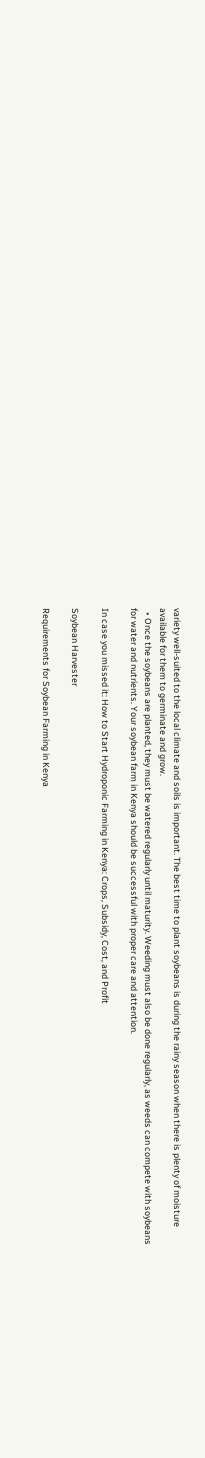variety well-suited to the local climate and soils is important. The best time to plant soybeans is during the rainy season when there is plenty of moisture available for them to germinate and grow.
  • Once the soybeans are planted, they must be watered regularly until maturity. Weeding must also be done regularly, as weeds can compete with soybeans for water and nutrients. Your soybean farm in Kenya should be successful with proper care and attention.

In case you missed it: How to Start Hydroponic Farming in Kenya: Crops, Subsidy, Cost, and Profit

Soybean Harvester

Requirements for Soybean Farming in Kenya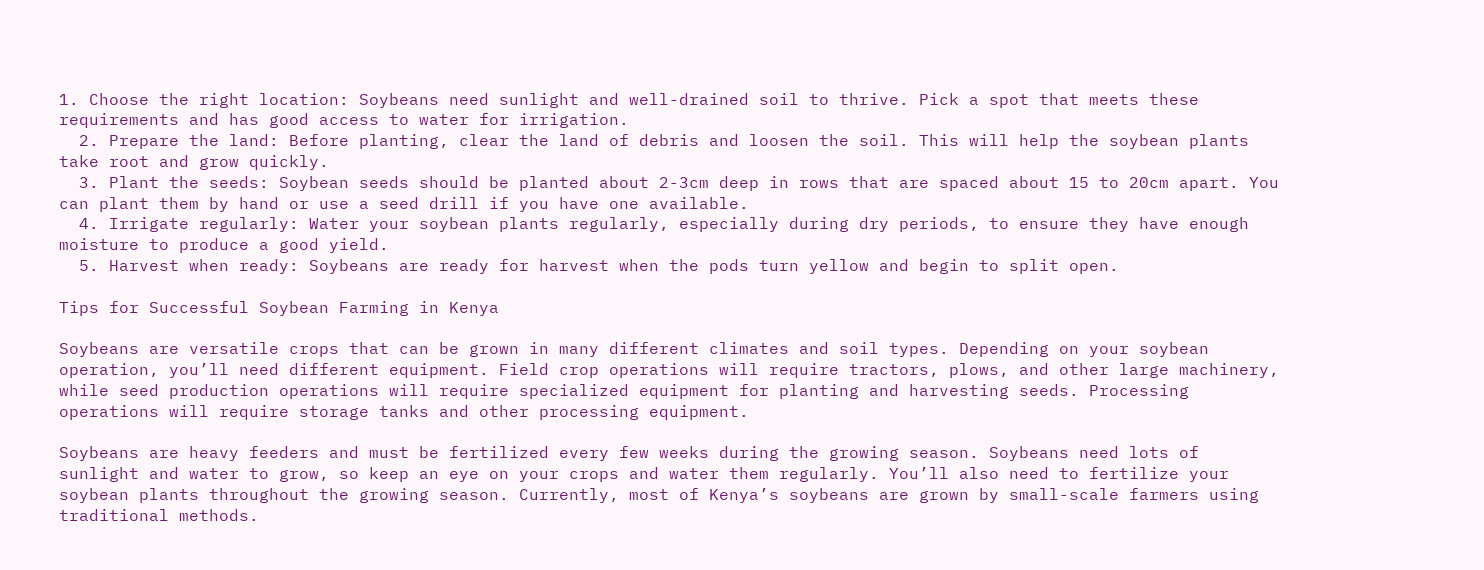1. Choose the right location: Soybeans need sunlight and well-drained soil to thrive. Pick a spot that meets these requirements and has good access to water for irrigation.
  2. Prepare the land: Before planting, clear the land of debris and loosen the soil. This will help the soybean plants take root and grow quickly.
  3. Plant the seeds: Soybean seeds should be planted about 2-3cm deep in rows that are spaced about 15 to 20cm apart. You can plant them by hand or use a seed drill if you have one available.
  4. Irrigate regularly: Water your soybean plants regularly, especially during dry periods, to ensure they have enough moisture to produce a good yield.
  5. Harvest when ready: Soybeans are ready for harvest when the pods turn yellow and begin to split open.

Tips for Successful Soybean Farming in Kenya

Soybeans are versatile crops that can be grown in many different climates and soil types. Depending on your soybean operation, you’ll need different equipment. Field crop operations will require tractors, plows, and other large machinery, while seed production operations will require specialized equipment for planting and harvesting seeds. Processing operations will require storage tanks and other processing equipment.

Soybeans are heavy feeders and must be fertilized every few weeks during the growing season. Soybeans need lots of sunlight and water to grow, so keep an eye on your crops and water them regularly. You’ll also need to fertilize your soybean plants throughout the growing season. Currently, most of Kenya’s soybeans are grown by small-scale farmers using traditional methods.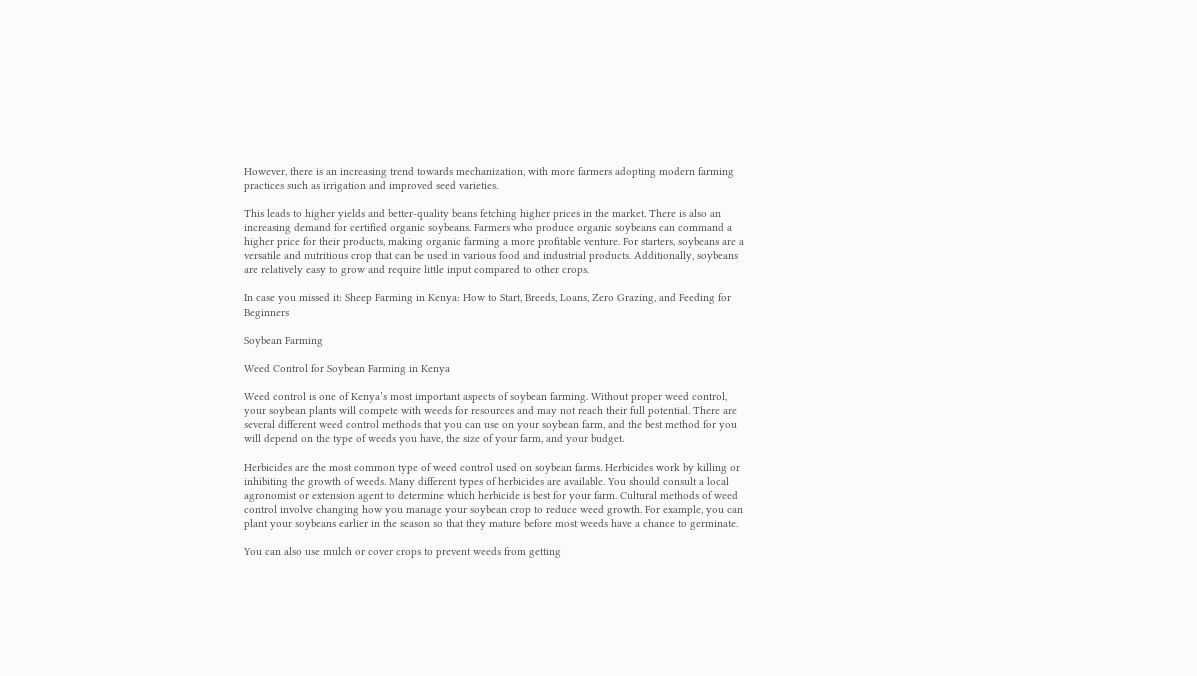However, there is an increasing trend towards mechanization, with more farmers adopting modern farming practices such as irrigation and improved seed varieties.

This leads to higher yields and better-quality beans fetching higher prices in the market. There is also an increasing demand for certified organic soybeans. Farmers who produce organic soybeans can command a higher price for their products, making organic farming a more profitable venture. For starters, soybeans are a versatile and nutritious crop that can be used in various food and industrial products. Additionally, soybeans are relatively easy to grow and require little input compared to other crops.

In case you missed it: Sheep Farming in Kenya: How to Start, Breeds, Loans, Zero Grazing, and Feeding for Beginners

Soybean Farming

Weed Control for Soybean Farming in Kenya

Weed control is one of Kenya’s most important aspects of soybean farming. Without proper weed control, your soybean plants will compete with weeds for resources and may not reach their full potential. There are several different weed control methods that you can use on your soybean farm, and the best method for you will depend on the type of weeds you have, the size of your farm, and your budget.

Herbicides are the most common type of weed control used on soybean farms. Herbicides work by killing or inhibiting the growth of weeds. Many different types of herbicides are available. You should consult a local agronomist or extension agent to determine which herbicide is best for your farm. Cultural methods of weed control involve changing how you manage your soybean crop to reduce weed growth. For example, you can plant your soybeans earlier in the season so that they mature before most weeds have a chance to germinate.

You can also use mulch or cover crops to prevent weeds from getting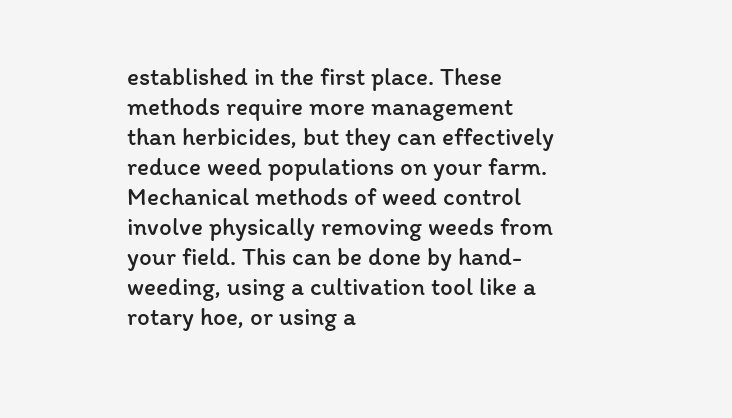established in the first place. These methods require more management than herbicides, but they can effectively reduce weed populations on your farm. Mechanical methods of weed control involve physically removing weeds from your field. This can be done by hand-weeding, using a cultivation tool like a rotary hoe, or using a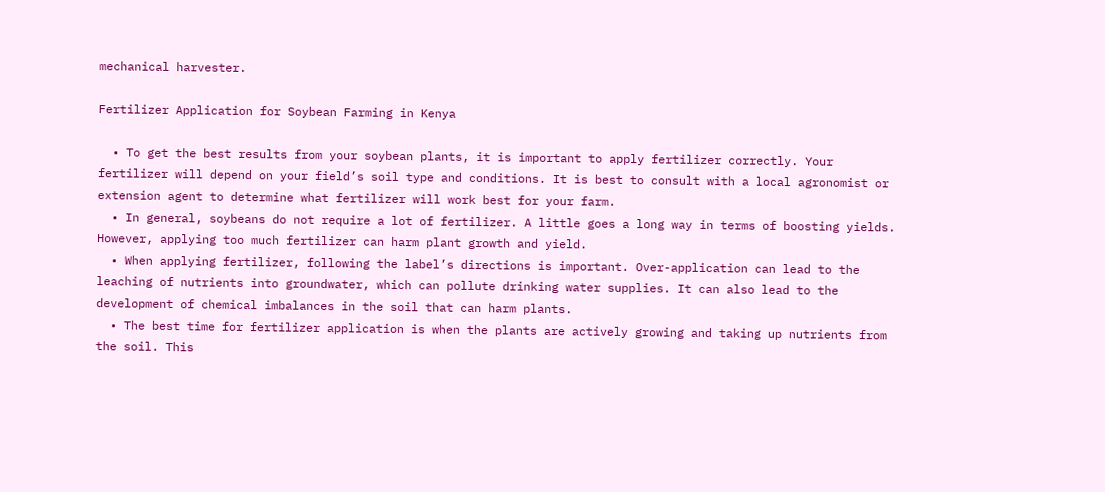mechanical harvester.

Fertilizer Application for Soybean Farming in Kenya

  • To get the best results from your soybean plants, it is important to apply fertilizer correctly. Your fertilizer will depend on your field’s soil type and conditions. It is best to consult with a local agronomist or extension agent to determine what fertilizer will work best for your farm.
  • In general, soybeans do not require a lot of fertilizer. A little goes a long way in terms of boosting yields. However, applying too much fertilizer can harm plant growth and yield.
  • When applying fertilizer, following the label’s directions is important. Over-application can lead to the leaching of nutrients into groundwater, which can pollute drinking water supplies. It can also lead to the development of chemical imbalances in the soil that can harm plants.
  • The best time for fertilizer application is when the plants are actively growing and taking up nutrients from the soil. This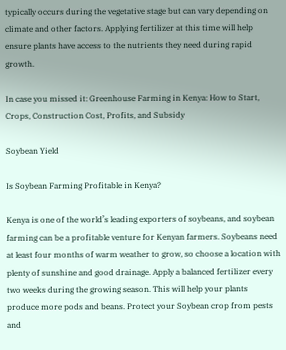typically occurs during the vegetative stage but can vary depending on climate and other factors. Applying fertilizer at this time will help ensure plants have access to the nutrients they need during rapid growth.

In case you missed it: Greenhouse Farming in Kenya: How to Start, Crops, Construction Cost, Profits, and Subsidy

Soybean Yield

Is Soybean Farming Profitable in Kenya?

Kenya is one of the world’s leading exporters of soybeans, and soybean farming can be a profitable venture for Kenyan farmers. Soybeans need at least four months of warm weather to grow, so choose a location with plenty of sunshine and good drainage. Apply a balanced fertilizer every two weeks during the growing season. This will help your plants produce more pods and beans. Protect your Soybean crop from pests and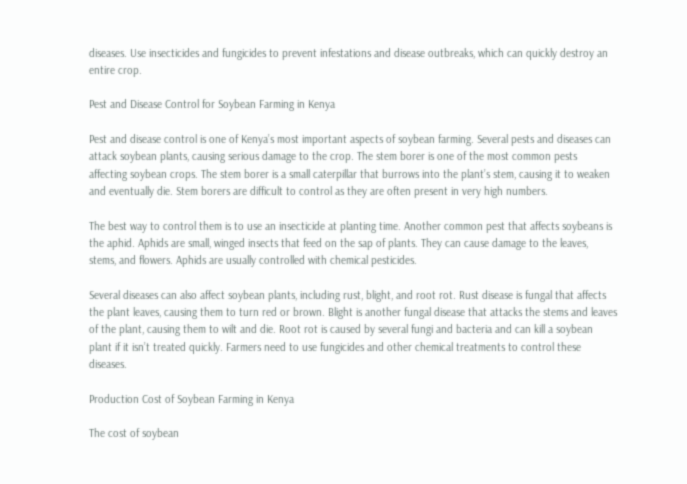diseases. Use insecticides and fungicides to prevent infestations and disease outbreaks, which can quickly destroy an entire crop.

Pest and Disease Control for Soybean Farming in Kenya

Pest and disease control is one of Kenya’s most important aspects of soybean farming. Several pests and diseases can attack soybean plants, causing serious damage to the crop. The stem borer is one of the most common pests affecting soybean crops. The stem borer is a small caterpillar that burrows into the plant’s stem, causing it to weaken and eventually die. Stem borers are difficult to control as they are often present in very high numbers.

The best way to control them is to use an insecticide at planting time. Another common pest that affects soybeans is the aphid. Aphids are small, winged insects that feed on the sap of plants. They can cause damage to the leaves, stems, and flowers. Aphids are usually controlled with chemical pesticides.

Several diseases can also affect soybean plants, including rust, blight, and root rot. Rust disease is fungal that affects the plant leaves, causing them to turn red or brown. Blight is another fungal disease that attacks the stems and leaves of the plant, causing them to wilt and die. Root rot is caused by several fungi and bacteria and can kill a soybean plant if it isn’t treated quickly. Farmers need to use fungicides and other chemical treatments to control these diseases.

Production Cost of Soybean Farming in Kenya

The cost of soybean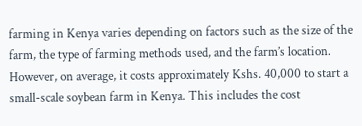farming in Kenya varies depending on factors such as the size of the farm, the type of farming methods used, and the farm’s location. However, on average, it costs approximately Kshs. 40,000 to start a small-scale soybean farm in Kenya. This includes the cost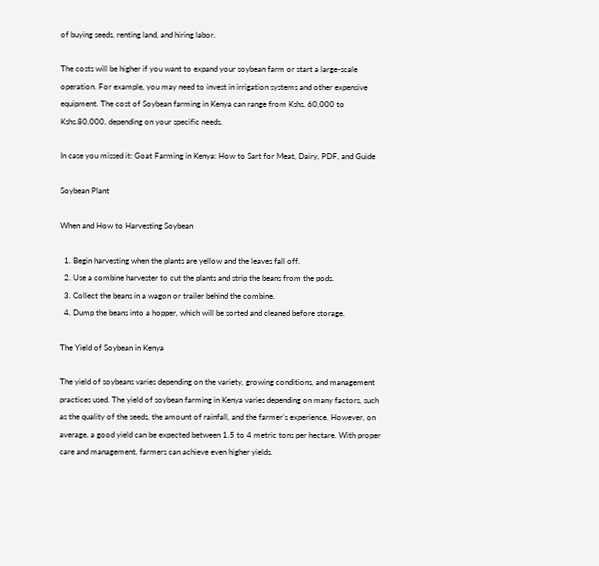of buying seeds, renting land, and hiring labor.

The costs will be higher if you want to expand your soybean farm or start a large-scale operation. For example, you may need to invest in irrigation systems and other expensive equipment. The cost of Soybean farming in Kenya can range from Kshs. 60,000 to Kshs.80,000, depending on your specific needs.

In case you missed it: Goat Farming in Kenya: How to Sart for Meat, Dairy, PDF, and Guide

Soybean Plant

When and How to Harvesting Soybean

  1. Begin harvesting when the plants are yellow and the leaves fall off.
  2. Use a combine harvester to cut the plants and strip the beans from the pods.
  3. Collect the beans in a wagon or trailer behind the combine.
  4. Dump the beans into a hopper, which will be sorted and cleaned before storage.

The Yield of Soybean in Kenya

The yield of soybeans varies depending on the variety, growing conditions, and management practices used. The yield of soybean farming in Kenya varies depending on many factors, such as the quality of the seeds, the amount of rainfall, and the farmer’s experience. However, on average, a good yield can be expected between 1.5 to 4 metric tons per hectare. With proper care and management, farmers can achieve even higher yields.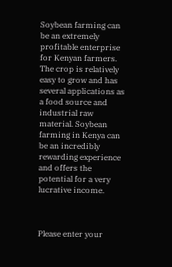Soybean farming can be an extremely profitable enterprise for Kenyan farmers. The crop is relatively easy to grow and has several applications as a food source and industrial raw material. Soybean farming in Kenya can be an incredibly rewarding experience and offers the potential for a very lucrative income.



Please enter your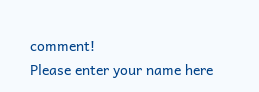comment!
Please enter your name here